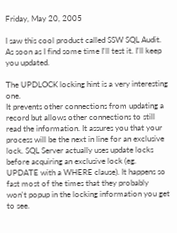Friday, May 20, 2005

I saw this cool product called SSW SQL Audit.
As soon as I find some time I'll test it. I'll keep you updated.

The UPDLOCK locking hint is a very interesting one.
It prevents other connections from updating a record but allows other connections to still read the information. It assures you that your process will be the next in line for an exclusive lock. SQL Server actually uses update locks before acquiring an exclusive lock (eg. UPDATE with a WHERE clause). It happens so fast most of the times that they probably won't popup in the locking information you get to see.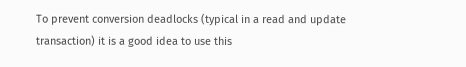To prevent conversion deadlocks (typical in a read and update transaction) it is a good idea to use this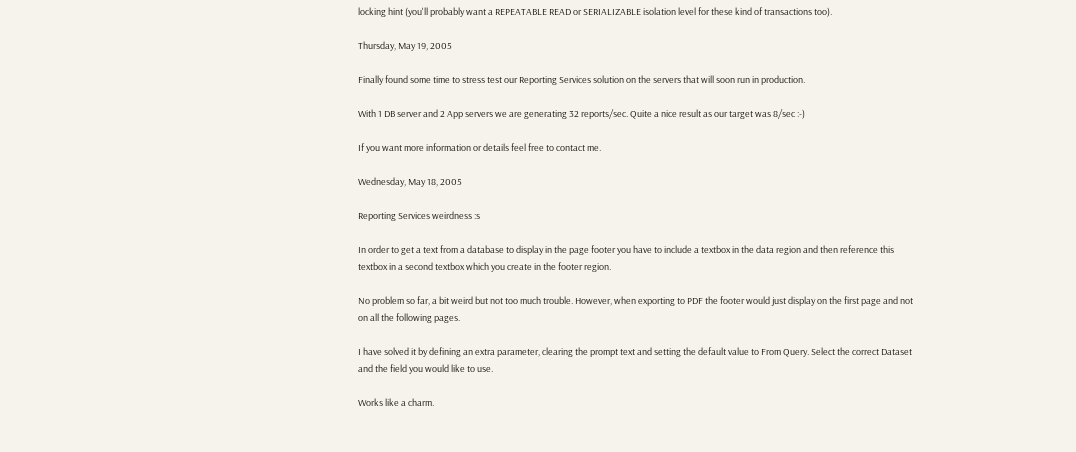locking hint (you'll probably want a REPEATABLE READ or SERIALIZABLE isolation level for these kind of transactions too).

Thursday, May 19, 2005

Finally found some time to stress test our Reporting Services solution on the servers that will soon run in production.

With 1 DB server and 2 App servers we are generating 32 reports/sec. Quite a nice result as our target was 8/sec :-)

If you want more information or details feel free to contact me.

Wednesday, May 18, 2005

Reporting Services weirdness :s

In order to get a text from a database to display in the page footer you have to include a textbox in the data region and then reference this textbox in a second textbox which you create in the footer region.

No problem so far, a bit weird but not too much trouble. However, when exporting to PDF the footer would just display on the first page and not on all the following pages.

I have solved it by defining an extra parameter, clearing the prompt text and setting the default value to From Query. Select the correct Dataset and the field you would like to use.

Works like a charm.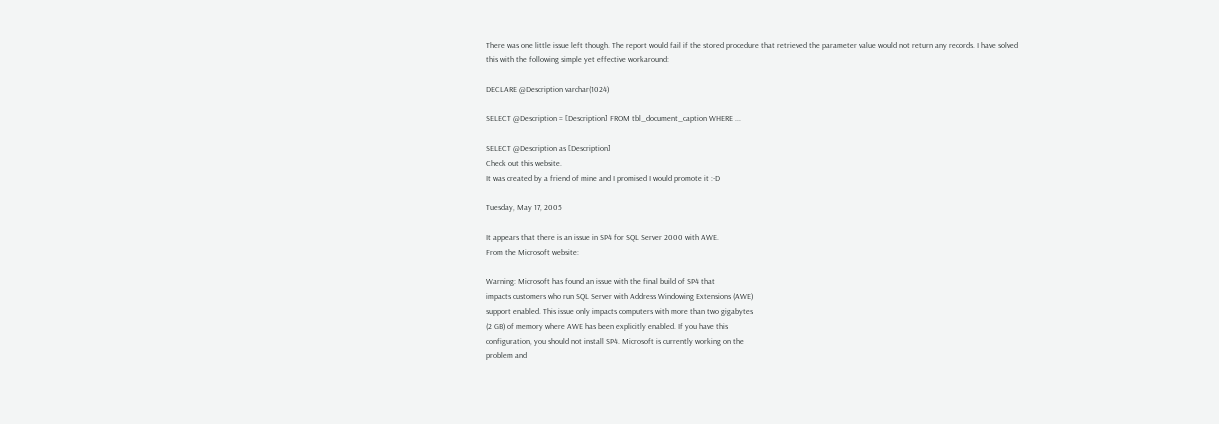There was one little issue left though. The report would fail if the stored procedure that retrieved the parameter value would not return any records. I have solved this with the following simple yet effective workaround:

DECLARE @Description varchar(1024)

SELECT @Description = [Description] FROM tbl_document_caption WHERE ...

SELECT @Description as [Description]
Check out this website.
It was created by a friend of mine and I promised I would promote it :-D

Tuesday, May 17, 2005

It appears that there is an issue in SP4 for SQL Server 2000 with AWE.
From the Microsoft website:

Warning: Microsoft has found an issue with the final build of SP4 that
impacts customers who run SQL Server with Address Windowing Extensions (AWE)
support enabled. This issue only impacts computers with more than two gigabytes
(2 GB) of memory where AWE has been explicitly enabled. If you have this
configuration, you should not install SP4. Microsoft is currently working on the
problem and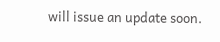will issue an update soon.